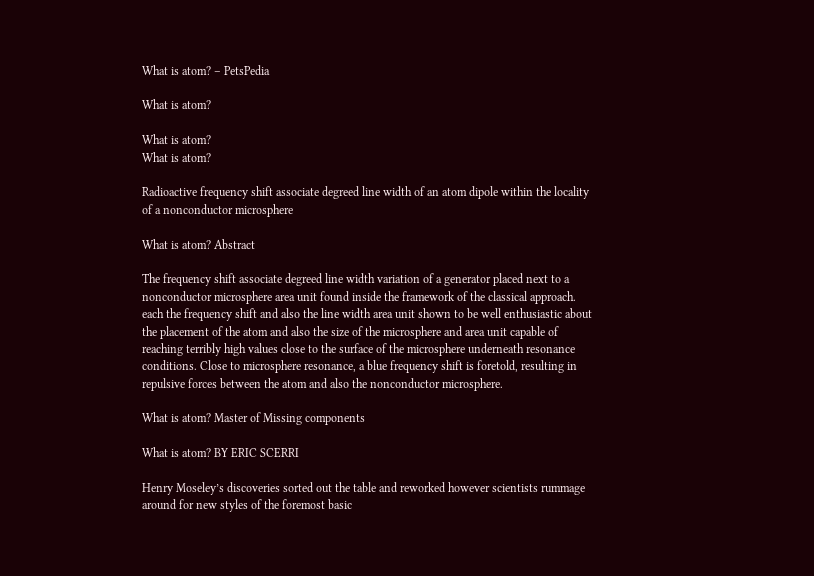What is atom? – PetsPedia

What is atom?

What is atom?
What is atom?

Radioactive frequency shift associate degreed line width of an atom dipole within the locality of a nonconductor microsphere

What is atom? Abstract

The frequency shift associate degreed line width variation of a generator placed next to a nonconductor microsphere area unit found inside the framework of the classical approach. each the frequency shift and also the line width area unit shown to be well enthusiastic about the placement of the atom and also the size of the microsphere and area unit capable of reaching terribly high values close to the surface of the microsphere underneath resonance conditions. Close to microsphere resonance, a blue frequency shift is foretold, resulting in repulsive forces between the atom and also the nonconductor microsphere.

What is atom? Master of Missing components

What is atom? BY ERIC SCERRI

Henry Moseley’s discoveries sorted out the table and reworked however scientists rummage around for new styles of the foremost basic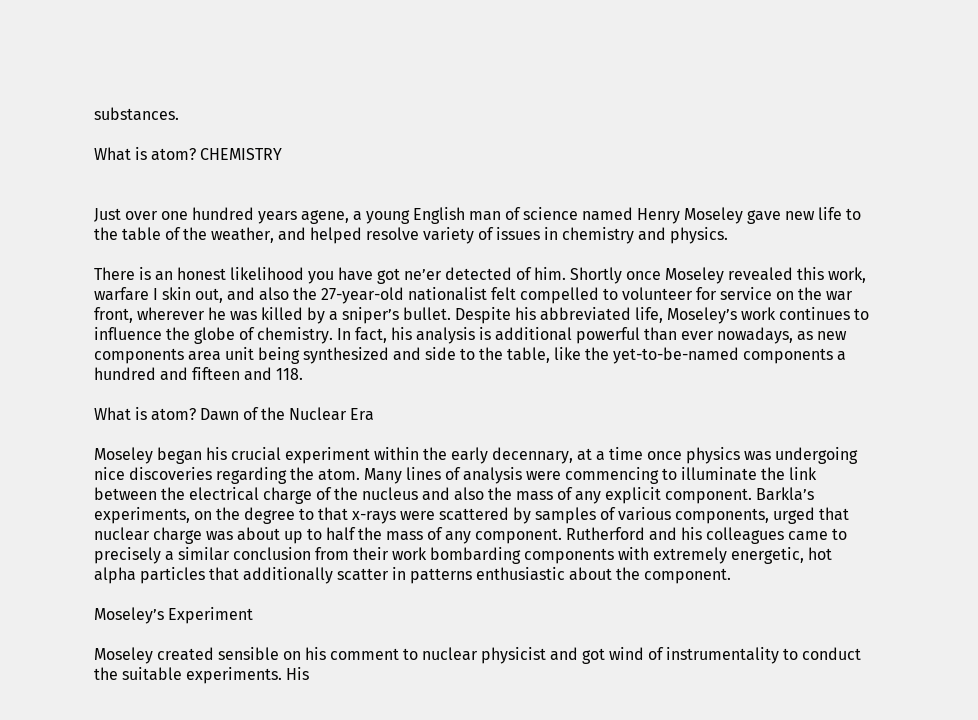substances.

What is atom? CHEMISTRY


Just over one hundred years agene, a young English man of science named Henry Moseley gave new life to the table of the weather, and helped resolve variety of issues in chemistry and physics.

There is an honest likelihood you have got ne’er detected of him. Shortly once Moseley revealed this work, warfare I skin out, and also the 27-year-old nationalist felt compelled to volunteer for service on the war front, wherever he was killed by a sniper’s bullet. Despite his abbreviated life, Moseley’s work continues to influence the globe of chemistry. In fact, his analysis is additional powerful than ever nowadays, as new components area unit being synthesized and side to the table, like the yet-to-be-named components a hundred and fifteen and 118.

What is atom? Dawn of the Nuclear Era

Moseley began his crucial experiment within the early decennary, at a time once physics was undergoing nice discoveries regarding the atom. Many lines of analysis were commencing to illuminate the link between the electrical charge of the nucleus and also the mass of any explicit component. Barkla’s experiments, on the degree to that x-rays were scattered by samples of various components, urged that nuclear charge was about up to half the mass of any component. Rutherford and his colleagues came to precisely a similar conclusion from their work bombarding components with extremely energetic, hot alpha particles that additionally scatter in patterns enthusiastic about the component.

Moseley’s Experiment

Moseley created sensible on his comment to nuclear physicist and got wind of instrumentality to conduct the suitable experiments. His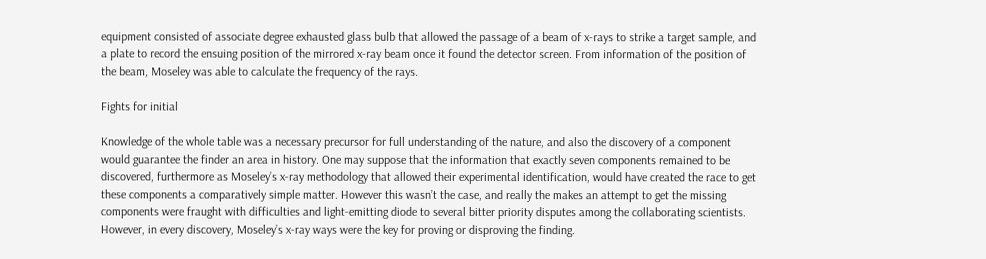equipment consisted of associate degree exhausted glass bulb that allowed the passage of a beam of x-rays to strike a target sample, and a plate to record the ensuing position of the mirrored x-ray beam once it found the detector screen. From information of the position of the beam, Moseley was able to calculate the frequency of the rays.

Fights for initial

Knowledge of the whole table was a necessary precursor for full understanding of the nature, and also the discovery of a component would guarantee the finder an area in history. One may suppose that the information that exactly seven components remained to be discovered, furthermore as Moseley’s x-ray methodology that allowed their experimental identification, would have created the race to get these components a comparatively simple matter. However this wasn’t the case, and really the makes an attempt to get the missing components were fraught with difficulties and light-emitting diode to several bitter priority disputes among the collaborating scientists. However, in every discovery, Moseley’s x-ray ways were the key for proving or disproving the finding.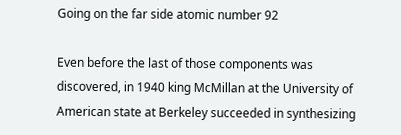Going on the far side atomic number 92

Even before the last of those components was discovered, in 1940 king McMillan at the University of American state at Berkeley succeeded in synthesizing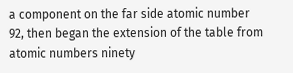a component on the far side atomic number 92, then began the extension of the table from atomic numbers ninety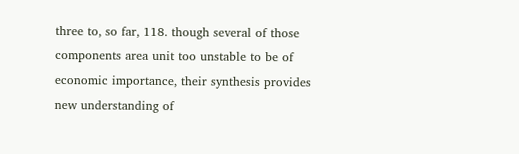three to, so far, 118. though several of those components area unit too unstable to be of economic importance, their synthesis provides new understanding of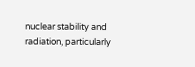nuclear stability and radiation, particularly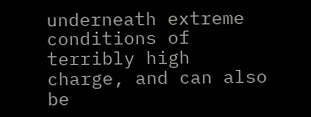underneath extreme conditions of terribly high charge, and can also be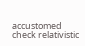accustomed check relativistic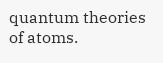quantum theories of atoms.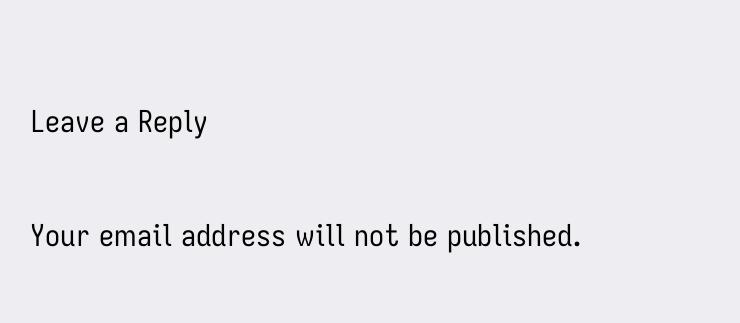Leave a Reply

Your email address will not be published.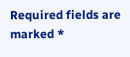Required fields are marked *